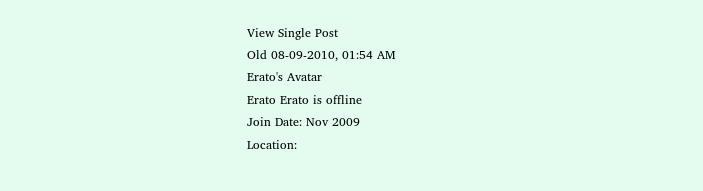View Single Post
Old 08-09-2010, 01:54 AM
Erato's Avatar
Erato Erato is offline
Join Date: Nov 2009
Location: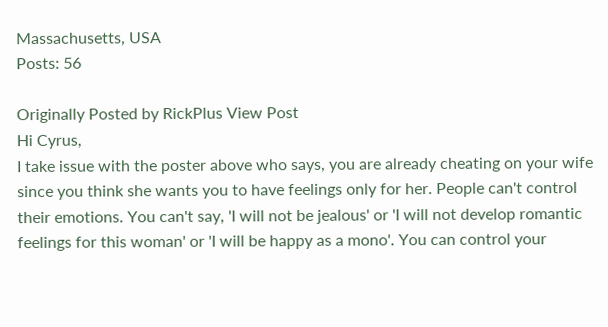Massachusetts, USA
Posts: 56

Originally Posted by RickPlus View Post
Hi Cyrus,
I take issue with the poster above who says, you are already cheating on your wife since you think she wants you to have feelings only for her. People can't control their emotions. You can't say, 'I will not be jealous' or 'I will not develop romantic feelings for this woman' or 'I will be happy as a mono'. You can control your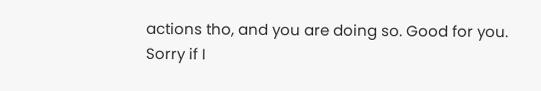actions tho, and you are doing so. Good for you.
Sorry if I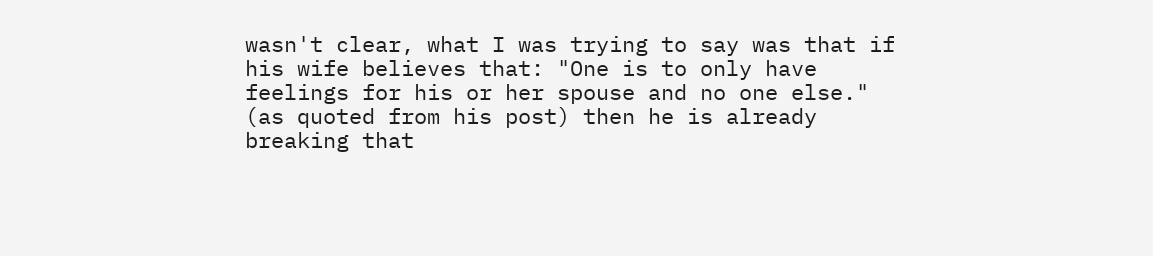wasn't clear, what I was trying to say was that if his wife believes that: "One is to only have feelings for his or her spouse and no one else." (as quoted from his post) then he is already breaking that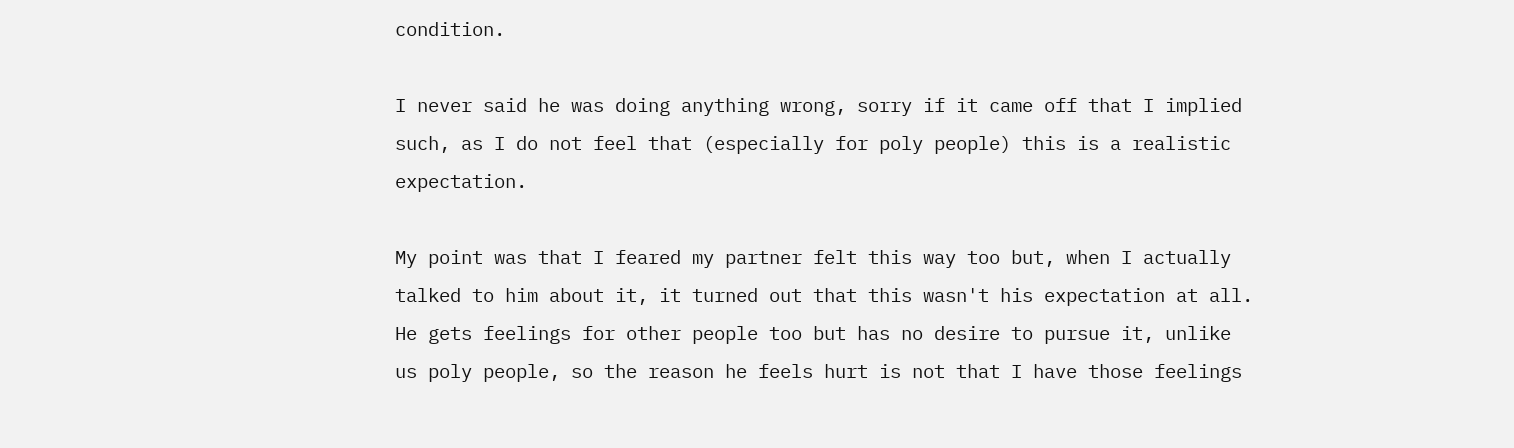condition.

I never said he was doing anything wrong, sorry if it came off that I implied such, as I do not feel that (especially for poly people) this is a realistic expectation.

My point was that I feared my partner felt this way too but, when I actually talked to him about it, it turned out that this wasn't his expectation at all. He gets feelings for other people too but has no desire to pursue it, unlike us poly people, so the reason he feels hurt is not that I have those feelings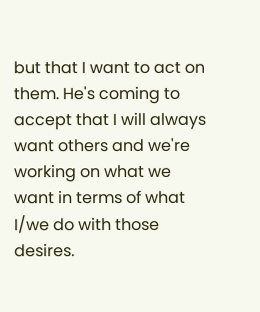but that I want to act on them. He's coming to accept that I will always want others and we're working on what we want in terms of what I/we do with those desires.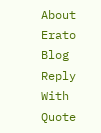About Erato Blog
Reply With Quote